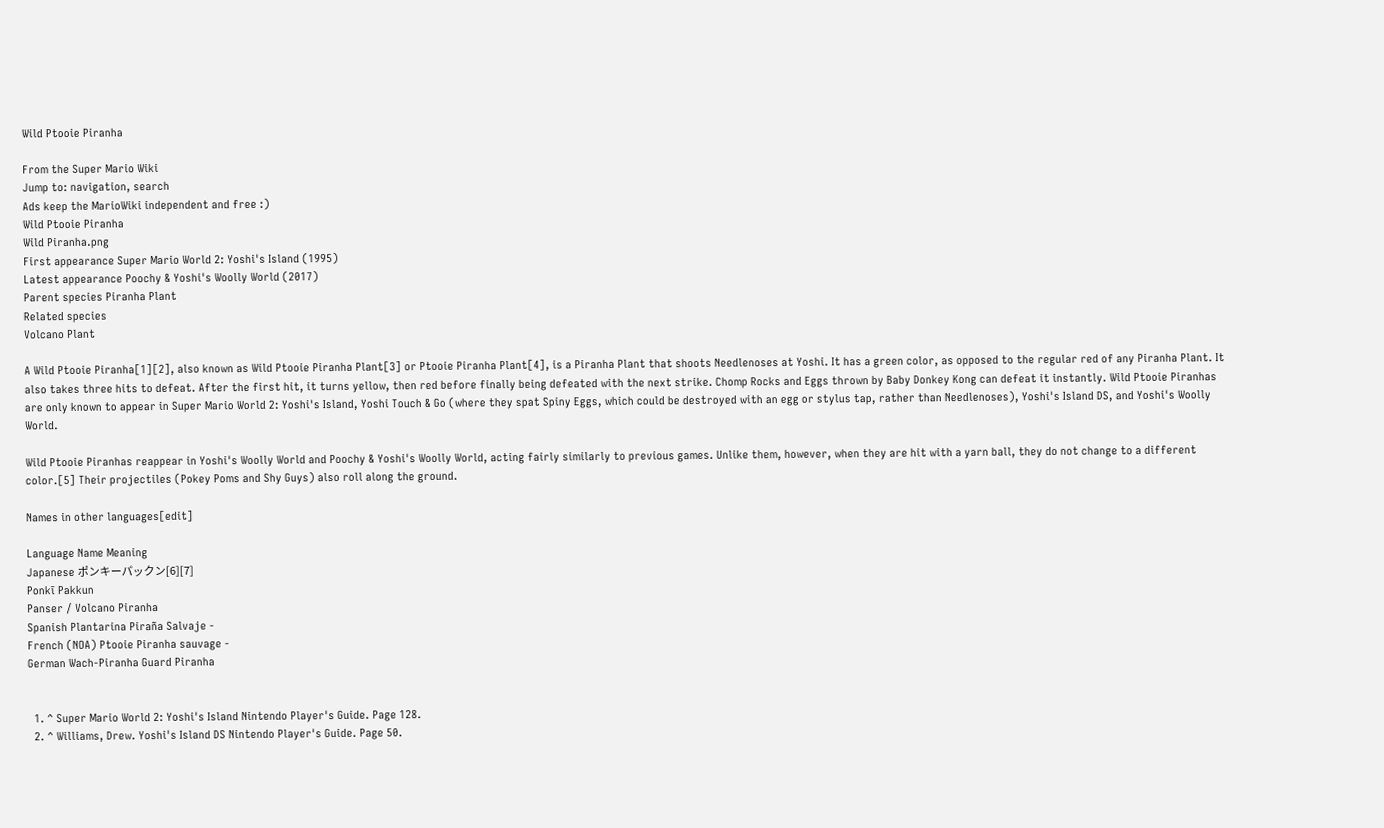Wild Ptooie Piranha

From the Super Mario Wiki
Jump to: navigation, search
Ads keep the MarioWiki independent and free :)
Wild Ptooie Piranha
Wild Piranha.png
First appearance Super Mario World 2: Yoshi's Island (1995)
Latest appearance Poochy & Yoshi's Woolly World (2017)
Parent species Piranha Plant
Related species
Volcano Plant

A Wild Ptooie Piranha[1][2], also known as Wild Ptooie Piranha Plant[3] or Ptooie Piranha Plant[4], is a Piranha Plant that shoots Needlenoses at Yoshi. It has a green color, as opposed to the regular red of any Piranha Plant. It also takes three hits to defeat. After the first hit, it turns yellow, then red before finally being defeated with the next strike. Chomp Rocks and Eggs thrown by Baby Donkey Kong can defeat it instantly. Wild Ptooie Piranhas are only known to appear in Super Mario World 2: Yoshi's Island, Yoshi Touch & Go (where they spat Spiny Eggs, which could be destroyed with an egg or stylus tap, rather than Needlenoses), Yoshi's Island DS, and Yoshi's Woolly World.

Wild Ptooie Piranhas reappear in Yoshi's Woolly World and Poochy & Yoshi's Woolly World, acting fairly similarly to previous games. Unlike them, however, when they are hit with a yarn ball, they do not change to a different color.[5] Their projectiles (Pokey Poms and Shy Guys) also roll along the ground.

Names in other languages[edit]

Language Name Meaning
Japanese ポンキーパックン[6][7]
Ponkī Pakkun
Panser / Volcano Piranha
Spanish Plantarina Piraña Salvaje -
French (NOA) Ptooie Piranha sauvage -
German Wach-Piranha Guard Piranha


  1. ^ Super Mario World 2: Yoshi's Island Nintendo Player's Guide. Page 128.
  2. ^ Williams, Drew. Yoshi's Island DS Nintendo Player's Guide. Page 50.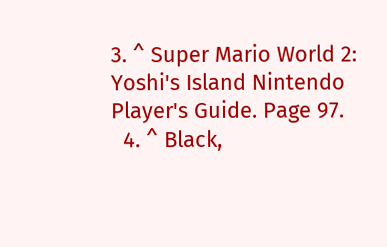3. ^ Super Mario World 2: Yoshi's Island Nintendo Player's Guide. Page 97.
  4. ^ Black,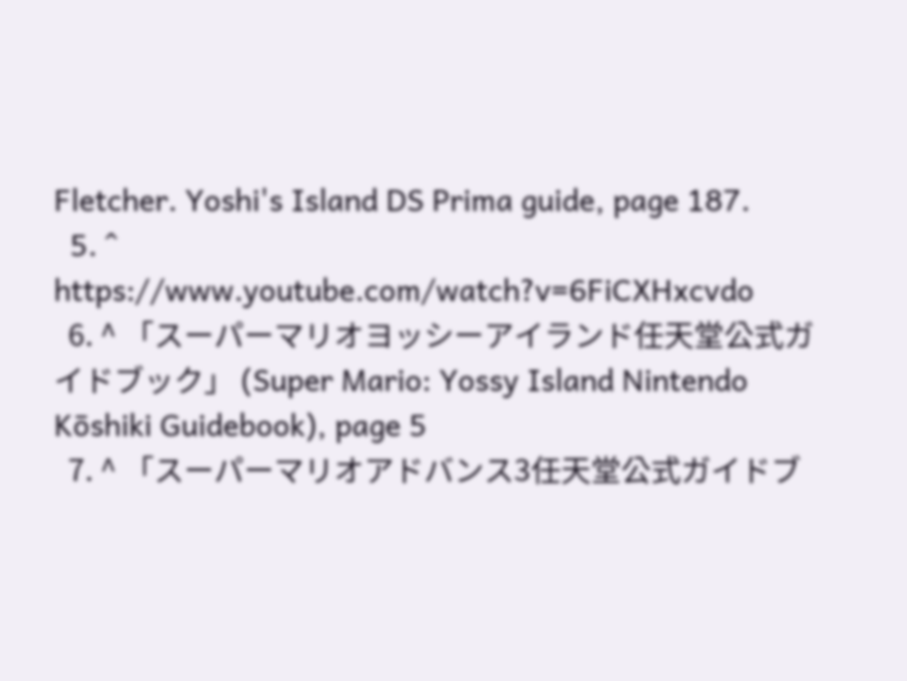Fletcher. Yoshi's Island DS Prima guide, page 187.
  5. ^ https://www.youtube.com/watch?v=6FiCXHxcvdo
  6. ^ 「スーパーマリオヨッシーアイランド任天堂公式ガイドブック」 (Super Mario: Yossy Island Nintendo Kōshiki Guidebook), page 5
  7. ^ 「スーパーマリオアドバンス3任天堂公式ガイドブ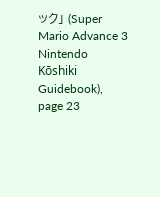ック」 (Super Mario Advance 3 Nintendo Kōshiki Guidebook), page 23